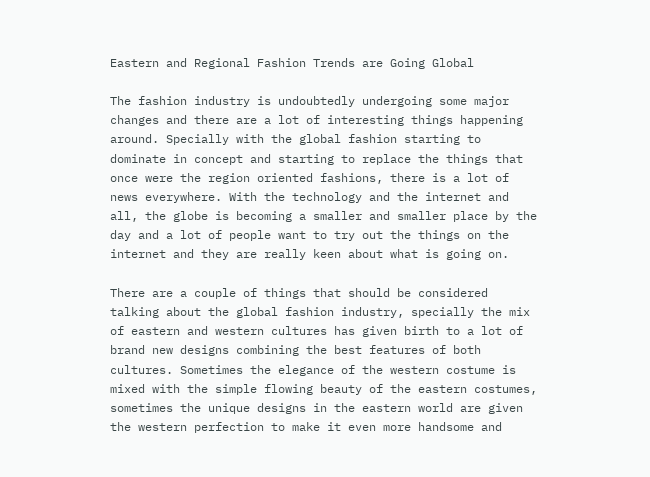Eastern and Regional Fashion Trends are Going Global

The fashion industry is undoubtedly undergoing some major changes and there are a lot of interesting things happening around. Specially with the global fashion starting to dominate in concept and starting to replace the things that once were the region oriented fashions, there is a lot of news everywhere. With the technology and the internet and all, the globe is becoming a smaller and smaller place by the day and a lot of people want to try out the things on the internet and they are really keen about what is going on.

There are a couple of things that should be considered talking about the global fashion industry, specially the mix of eastern and western cultures has given birth to a lot of brand new designs combining the best features of both cultures. Sometimes the elegance of the western costume is mixed with the simple flowing beauty of the eastern costumes, sometimes the unique designs in the eastern world are given the western perfection to make it even more handsome and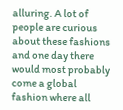alluring. A lot of people are curious about these fashions and one day there would most probably come a global fashion where all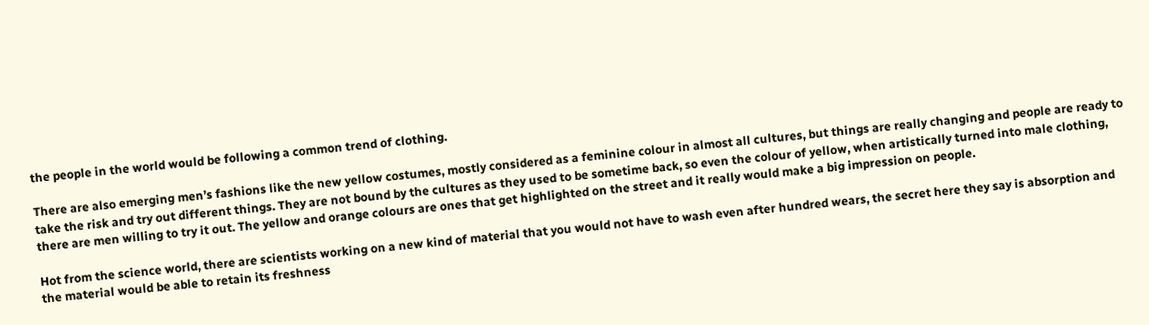the people in the world would be following a common trend of clothing.

There are also emerging men’s fashions like the new yellow costumes, mostly considered as a feminine colour in almost all cultures, but things are really changing and people are ready to take the risk and try out different things. They are not bound by the cultures as they used to be sometime back, so even the colour of yellow, when artistically turned into male clothing, there are men willing to try it out. The yellow and orange colours are ones that get highlighted on the street and it really would make a big impression on people.

Hot from the science world, there are scientists working on a new kind of material that you would not have to wash even after hundred wears, the secret here they say is absorption and the material would be able to retain its freshness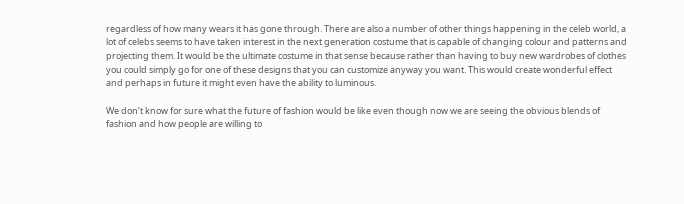regardless of how many wears it has gone through. There are also a number of other things happening in the celeb world, a lot of celebs seems to have taken interest in the next generation costume that is capable of changing colour and patterns and projecting them. It would be the ultimate costume in that sense because rather than having to buy new wardrobes of clothes you could simply go for one of these designs that you can customize anyway you want. This would create wonderful effect and perhaps in future it might even have the ability to luminous.

We don’t know for sure what the future of fashion would be like even though now we are seeing the obvious blends of fashion and how people are willing to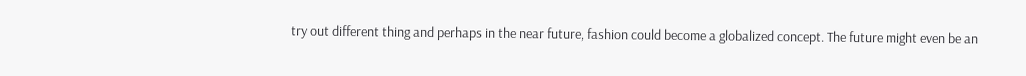try out different thing and perhaps in the near future, fashion could become a globalized concept. The future might even be an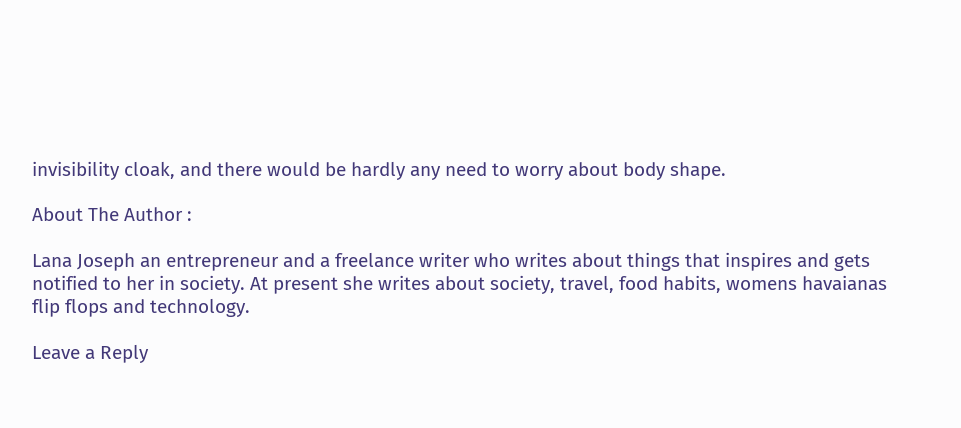invisibility cloak, and there would be hardly any need to worry about body shape.

About The Author :

Lana Joseph an entrepreneur and a freelance writer who writes about things that inspires and gets notified to her in society. At present she writes about society, travel, food habits, womens havaianas flip flops and technology.

Leave a Reply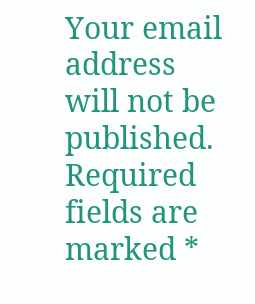Your email address will not be published. Required fields are marked *